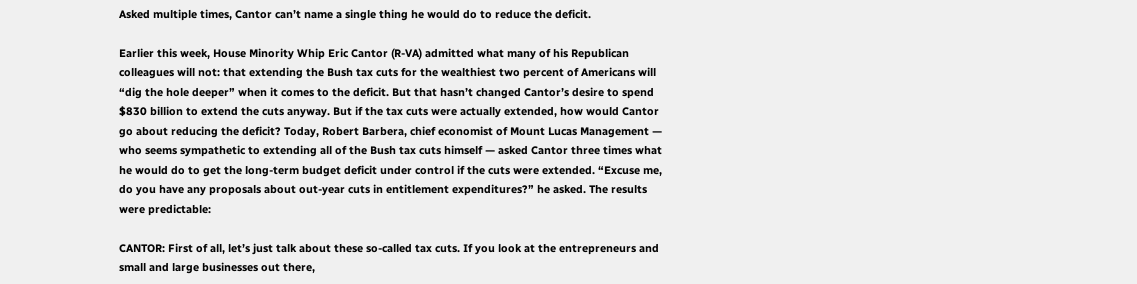Asked multiple times, Cantor can’t name a single thing he would do to reduce the deficit.

Earlier this week, House Minority Whip Eric Cantor (R-VA) admitted what many of his Republican colleagues will not: that extending the Bush tax cuts for the wealthiest two percent of Americans will “dig the hole deeper” when it comes to the deficit. But that hasn’t changed Cantor’s desire to spend $830 billion to extend the cuts anyway. But if the tax cuts were actually extended, how would Cantor go about reducing the deficit? Today, Robert Barbera, chief economist of Mount Lucas Management — who seems sympathetic to extending all of the Bush tax cuts himself — asked Cantor three times what he would do to get the long-term budget deficit under control if the cuts were extended. “Excuse me, do you have any proposals about out-year cuts in entitlement expenditures?” he asked. The results were predictable:

CANTOR: First of all, let’s just talk about these so-called tax cuts. If you look at the entrepreneurs and small and large businesses out there,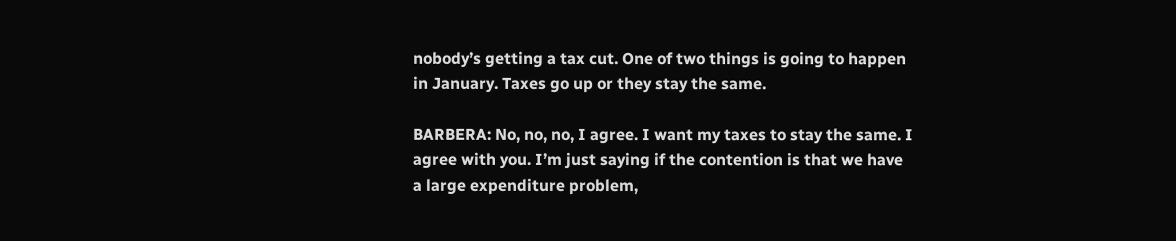nobody’s getting a tax cut. One of two things is going to happen in January. Taxes go up or they stay the same.

BARBERA: No, no, no, I agree. I want my taxes to stay the same. I agree with you. I’m just saying if the contention is that we have a large expenditure problem,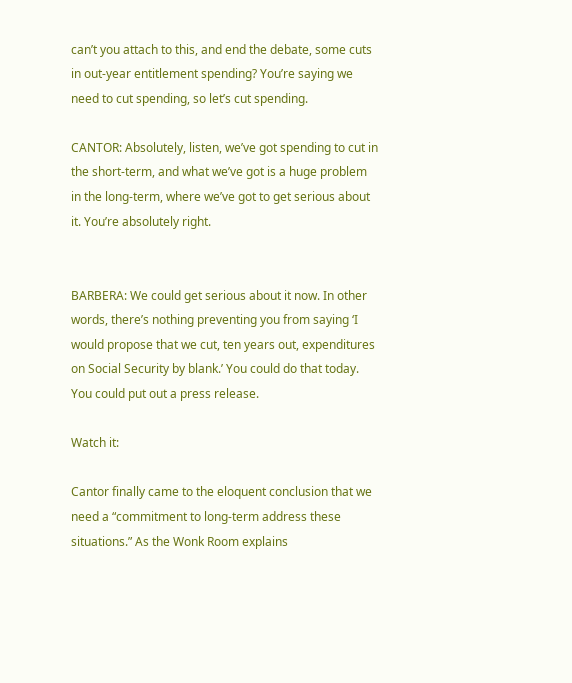can’t you attach to this, and end the debate, some cuts in out-year entitlement spending? You’re saying we need to cut spending, so let’s cut spending.

CANTOR: Absolutely, listen, we’ve got spending to cut in the short-term, and what we’ve got is a huge problem in the long-term, where we’ve got to get serious about it. You’re absolutely right.


BARBERA: We could get serious about it now. In other words, there’s nothing preventing you from saying ‘I would propose that we cut, ten years out, expenditures on Social Security by blank.’ You could do that today. You could put out a press release.

Watch it:

Cantor finally came to the eloquent conclusion that we need a “commitment to long-term address these situations.” As the Wonk Room explains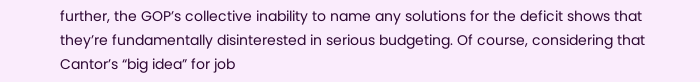further, the GOP’s collective inability to name any solutions for the deficit shows that they’re fundamentally disinterested in serious budgeting. Of course, considering that Cantor’s “big idea” for job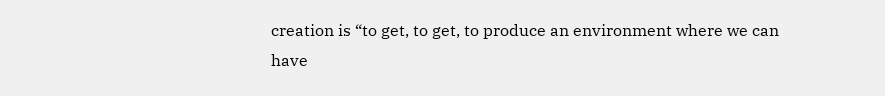creation is “to get, to get, to produce an environment where we can have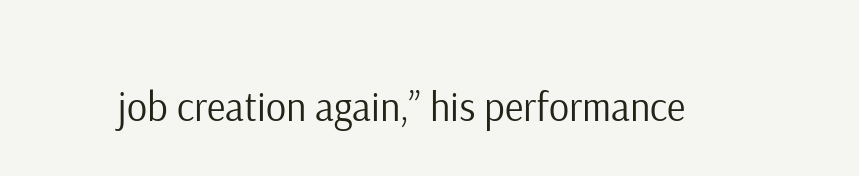job creation again,” his performance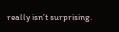really isn’t surprising.